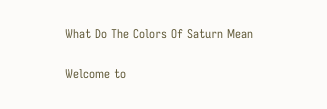What Do The Colors Of Saturn Mean

Welcome to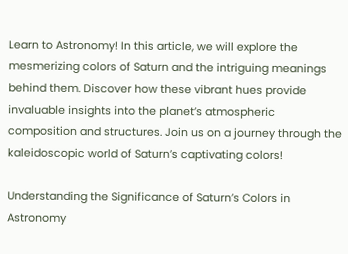Learn to Astronomy! In this article, we will explore the mesmerizing colors of Saturn and the intriguing meanings behind them. Discover how these vibrant hues provide invaluable insights into the planet’s atmospheric composition and structures. Join us on a journey through the kaleidoscopic world of Saturn’s captivating colors!

Understanding the Significance of Saturn’s Colors in Astronomy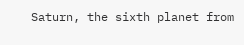Saturn, the sixth planet from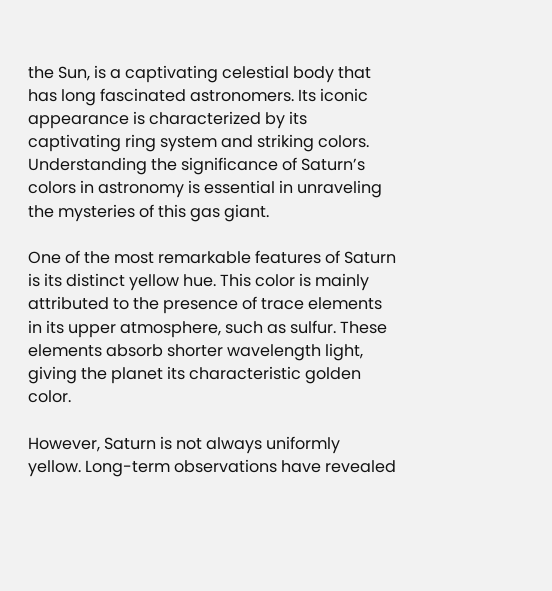the Sun, is a captivating celestial body that has long fascinated astronomers. Its iconic appearance is characterized by its captivating ring system and striking colors. Understanding the significance of Saturn’s colors in astronomy is essential in unraveling the mysteries of this gas giant.

One of the most remarkable features of Saturn is its distinct yellow hue. This color is mainly attributed to the presence of trace elements in its upper atmosphere, such as sulfur. These elements absorb shorter wavelength light, giving the planet its characteristic golden color.

However, Saturn is not always uniformly yellow. Long-term observations have revealed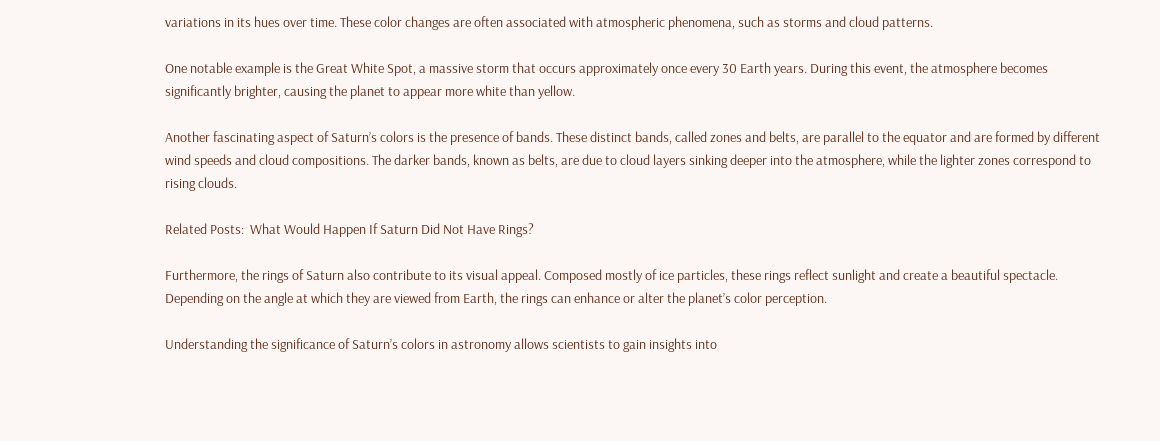variations in its hues over time. These color changes are often associated with atmospheric phenomena, such as storms and cloud patterns.

One notable example is the Great White Spot, a massive storm that occurs approximately once every 30 Earth years. During this event, the atmosphere becomes significantly brighter, causing the planet to appear more white than yellow.

Another fascinating aspect of Saturn’s colors is the presence of bands. These distinct bands, called zones and belts, are parallel to the equator and are formed by different wind speeds and cloud compositions. The darker bands, known as belts, are due to cloud layers sinking deeper into the atmosphere, while the lighter zones correspond to rising clouds.

Related Posts:  What Would Happen If Saturn Did Not Have Rings?

Furthermore, the rings of Saturn also contribute to its visual appeal. Composed mostly of ice particles, these rings reflect sunlight and create a beautiful spectacle. Depending on the angle at which they are viewed from Earth, the rings can enhance or alter the planet’s color perception.

Understanding the significance of Saturn’s colors in astronomy allows scientists to gain insights into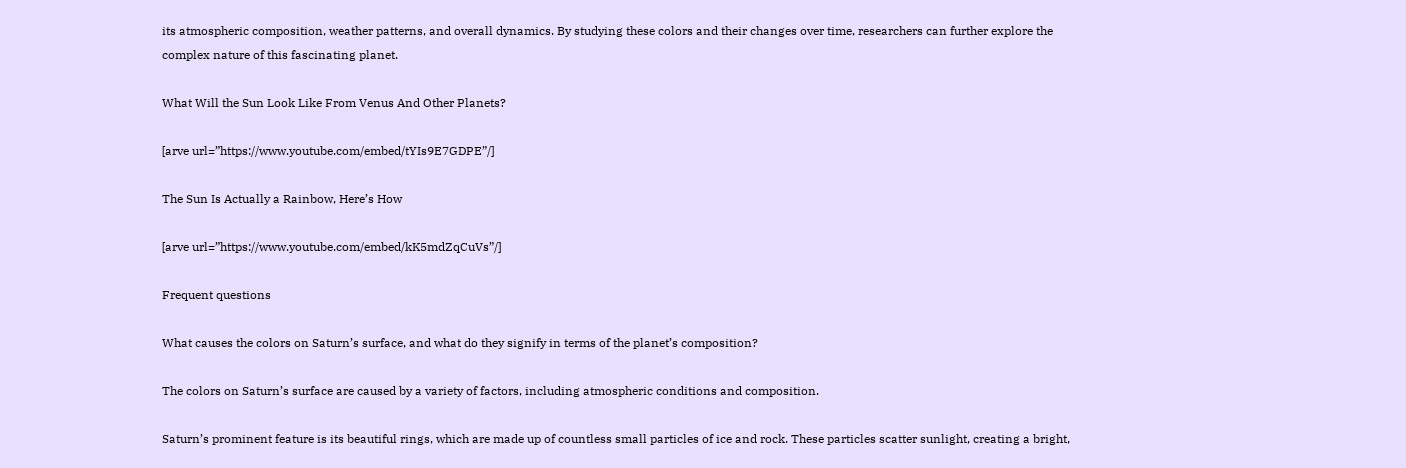its atmospheric composition, weather patterns, and overall dynamics. By studying these colors and their changes over time, researchers can further explore the complex nature of this fascinating planet.

What Will the Sun Look Like From Venus And Other Planets?

[arve url=”https://www.youtube.com/embed/tYIs9E7GDPE”/]

The Sun Is Actually a Rainbow, Here’s How

[arve url=”https://www.youtube.com/embed/kK5mdZqCuVs”/]

Frequent questions

What causes the colors on Saturn’s surface, and what do they signify in terms of the planet’s composition?

The colors on Saturn’s surface are caused by a variety of factors, including atmospheric conditions and composition.

Saturn’s prominent feature is its beautiful rings, which are made up of countless small particles of ice and rock. These particles scatter sunlight, creating a bright,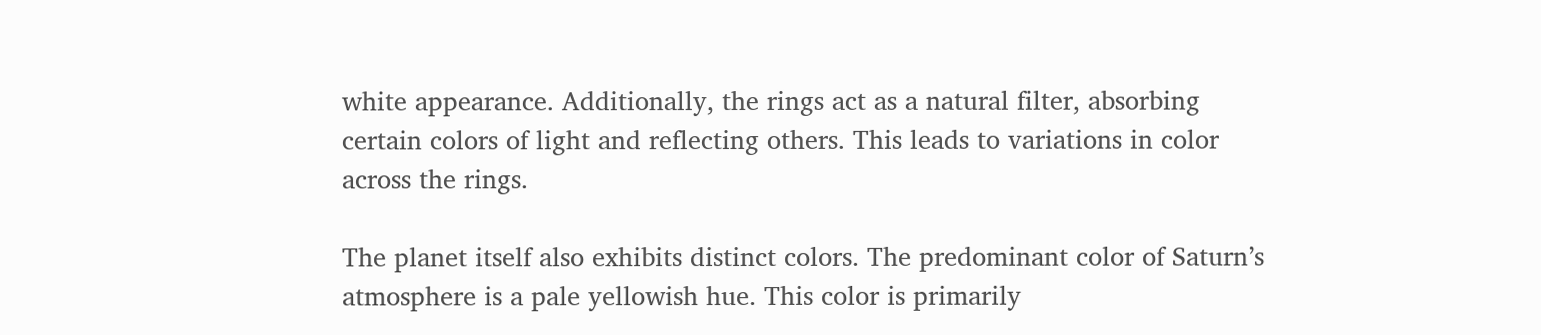white appearance. Additionally, the rings act as a natural filter, absorbing certain colors of light and reflecting others. This leads to variations in color across the rings.

The planet itself also exhibits distinct colors. The predominant color of Saturn’s atmosphere is a pale yellowish hue. This color is primarily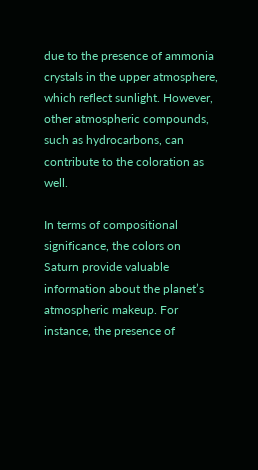due to the presence of ammonia crystals in the upper atmosphere, which reflect sunlight. However, other atmospheric compounds, such as hydrocarbons, can contribute to the coloration as well.

In terms of compositional significance, the colors on Saturn provide valuable information about the planet’s atmospheric makeup. For instance, the presence of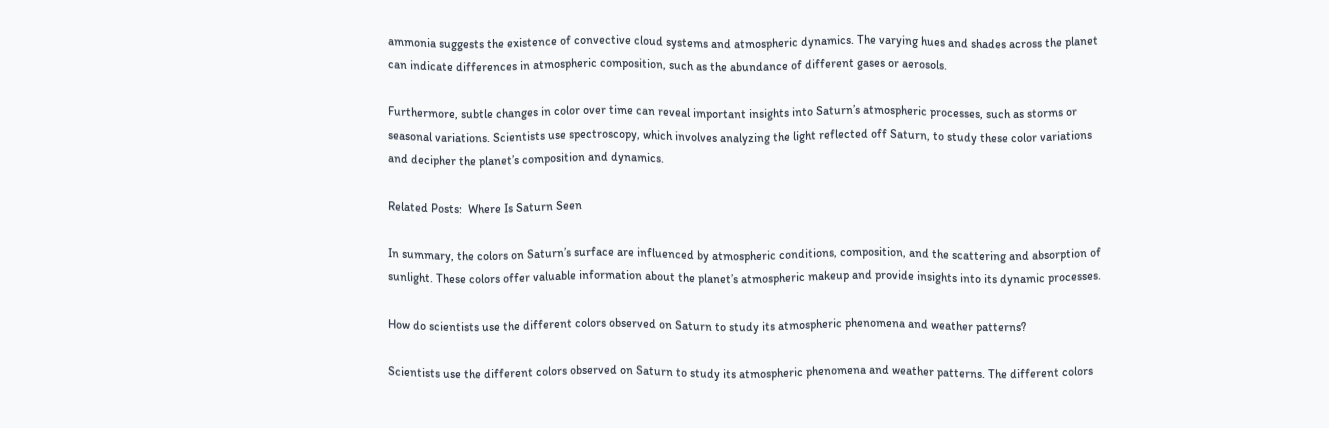ammonia suggests the existence of convective cloud systems and atmospheric dynamics. The varying hues and shades across the planet can indicate differences in atmospheric composition, such as the abundance of different gases or aerosols.

Furthermore, subtle changes in color over time can reveal important insights into Saturn’s atmospheric processes, such as storms or seasonal variations. Scientists use spectroscopy, which involves analyzing the light reflected off Saturn, to study these color variations and decipher the planet’s composition and dynamics.

Related Posts:  Where Is Saturn Seen

In summary, the colors on Saturn’s surface are influenced by atmospheric conditions, composition, and the scattering and absorption of sunlight. These colors offer valuable information about the planet’s atmospheric makeup and provide insights into its dynamic processes.

How do scientists use the different colors observed on Saturn to study its atmospheric phenomena and weather patterns?

Scientists use the different colors observed on Saturn to study its atmospheric phenomena and weather patterns. The different colors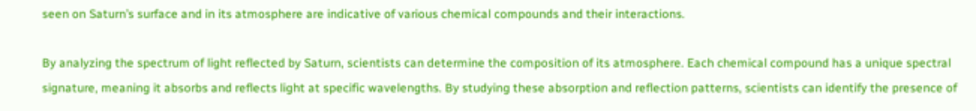seen on Saturn’s surface and in its atmosphere are indicative of various chemical compounds and their interactions.

By analyzing the spectrum of light reflected by Saturn, scientists can determine the composition of its atmosphere. Each chemical compound has a unique spectral signature, meaning it absorbs and reflects light at specific wavelengths. By studying these absorption and reflection patterns, scientists can identify the presence of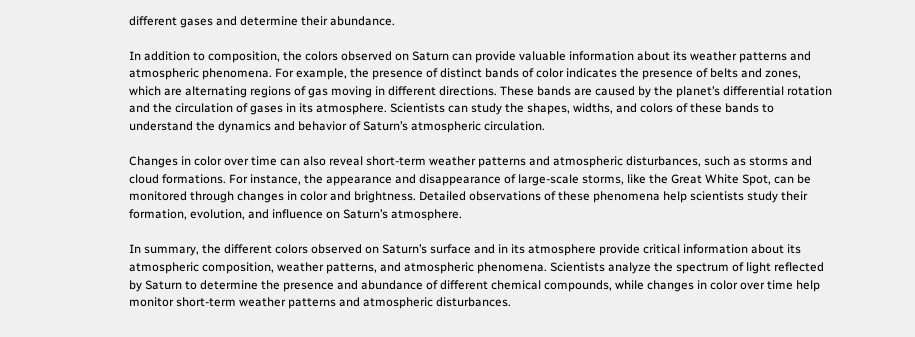different gases and determine their abundance.

In addition to composition, the colors observed on Saturn can provide valuable information about its weather patterns and atmospheric phenomena. For example, the presence of distinct bands of color indicates the presence of belts and zones, which are alternating regions of gas moving in different directions. These bands are caused by the planet’s differential rotation and the circulation of gases in its atmosphere. Scientists can study the shapes, widths, and colors of these bands to understand the dynamics and behavior of Saturn’s atmospheric circulation.

Changes in color over time can also reveal short-term weather patterns and atmospheric disturbances, such as storms and cloud formations. For instance, the appearance and disappearance of large-scale storms, like the Great White Spot, can be monitored through changes in color and brightness. Detailed observations of these phenomena help scientists study their formation, evolution, and influence on Saturn’s atmosphere.

In summary, the different colors observed on Saturn’s surface and in its atmosphere provide critical information about its atmospheric composition, weather patterns, and atmospheric phenomena. Scientists analyze the spectrum of light reflected by Saturn to determine the presence and abundance of different chemical compounds, while changes in color over time help monitor short-term weather patterns and atmospheric disturbances.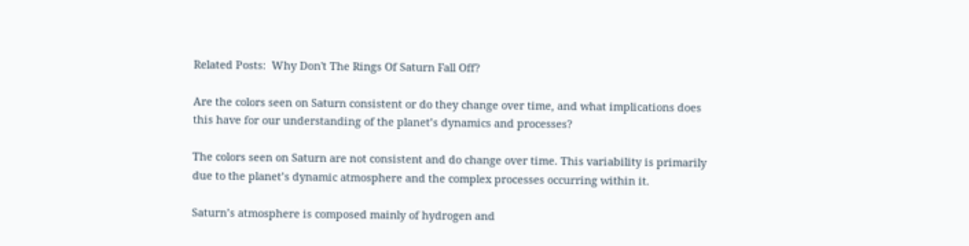Related Posts:  Why Don't The Rings Of Saturn Fall Off?

Are the colors seen on Saturn consistent or do they change over time, and what implications does this have for our understanding of the planet’s dynamics and processes?

The colors seen on Saturn are not consistent and do change over time. This variability is primarily due to the planet’s dynamic atmosphere and the complex processes occurring within it.

Saturn’s atmosphere is composed mainly of hydrogen and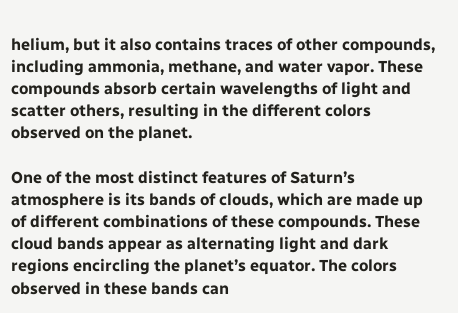helium, but it also contains traces of other compounds, including ammonia, methane, and water vapor. These compounds absorb certain wavelengths of light and scatter others, resulting in the different colors observed on the planet.

One of the most distinct features of Saturn’s atmosphere is its bands of clouds, which are made up of different combinations of these compounds. These cloud bands appear as alternating light and dark regions encircling the planet’s equator. The colors observed in these bands can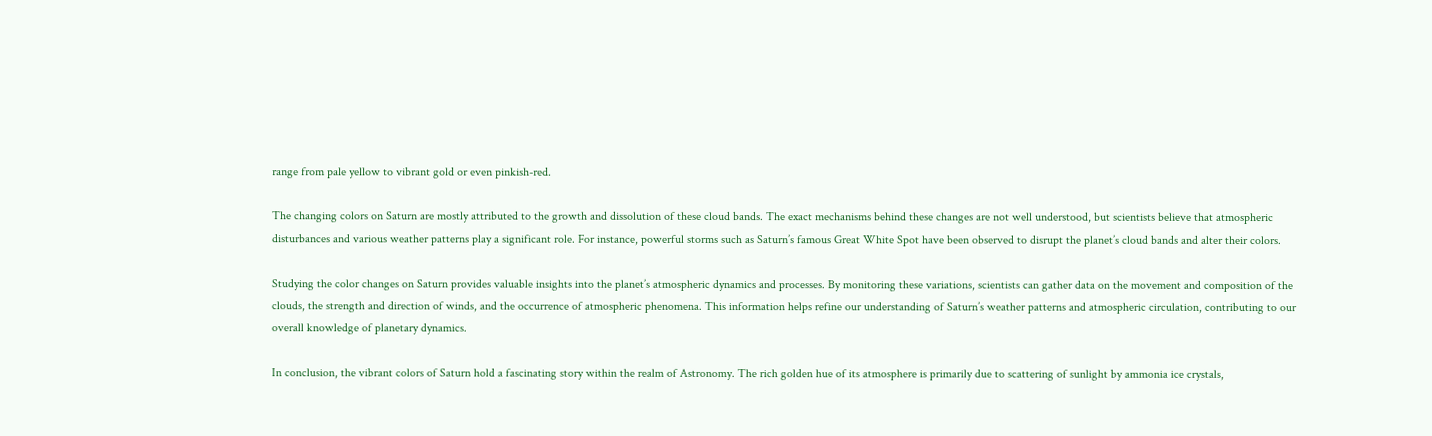range from pale yellow to vibrant gold or even pinkish-red.

The changing colors on Saturn are mostly attributed to the growth and dissolution of these cloud bands. The exact mechanisms behind these changes are not well understood, but scientists believe that atmospheric disturbances and various weather patterns play a significant role. For instance, powerful storms such as Saturn’s famous Great White Spot have been observed to disrupt the planet’s cloud bands and alter their colors.

Studying the color changes on Saturn provides valuable insights into the planet’s atmospheric dynamics and processes. By monitoring these variations, scientists can gather data on the movement and composition of the clouds, the strength and direction of winds, and the occurrence of atmospheric phenomena. This information helps refine our understanding of Saturn’s weather patterns and atmospheric circulation, contributing to our overall knowledge of planetary dynamics.

In conclusion, the vibrant colors of Saturn hold a fascinating story within the realm of Astronomy. The rich golden hue of its atmosphere is primarily due to scattering of sunlight by ammonia ice crystals,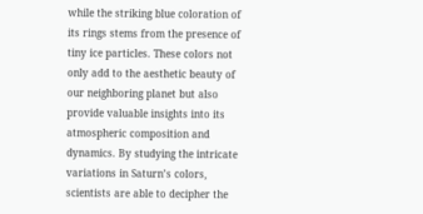while the striking blue coloration of its rings stems from the presence of tiny ice particles. These colors not only add to the aesthetic beauty of our neighboring planet but also provide valuable insights into its atmospheric composition and dynamics. By studying the intricate variations in Saturn’s colors, scientists are able to decipher the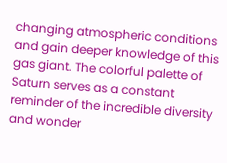changing atmospheric conditions and gain deeper knowledge of this gas giant. The colorful palette of Saturn serves as a constant reminder of the incredible diversity and wonder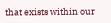that exists within our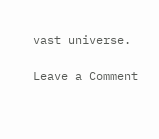vast universe.

Leave a Comment